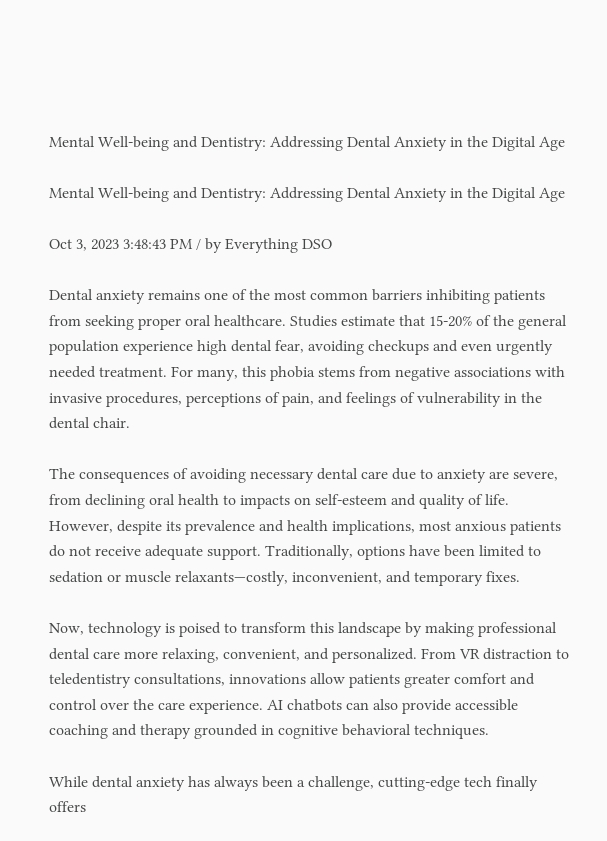Mental Well-being and Dentistry: Addressing Dental Anxiety in the Digital Age

Mental Well-being and Dentistry: Addressing Dental Anxiety in the Digital Age

Oct 3, 2023 3:48:43 PM / by Everything DSO

Dental anxiety remains one of the most common barriers inhibiting patients from seeking proper oral healthcare. Studies estimate that 15-20% of the general population experience high dental fear, avoiding checkups and even urgently needed treatment. For many, this phobia stems from negative associations with invasive procedures, perceptions of pain, and feelings of vulnerability in the dental chair.

The consequences of avoiding necessary dental care due to anxiety are severe, from declining oral health to impacts on self-esteem and quality of life. However, despite its prevalence and health implications, most anxious patients do not receive adequate support. Traditionally, options have been limited to sedation or muscle relaxants—costly, inconvenient, and temporary fixes.

Now, technology is poised to transform this landscape by making professional dental care more relaxing, convenient, and personalized. From VR distraction to teledentistry consultations, innovations allow patients greater comfort and control over the care experience. AI chatbots can also provide accessible coaching and therapy grounded in cognitive behavioral techniques.

While dental anxiety has always been a challenge, cutting-edge tech finally offers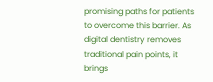promising paths for patients to overcome this barrier. As digital dentistry removes traditional pain points, it brings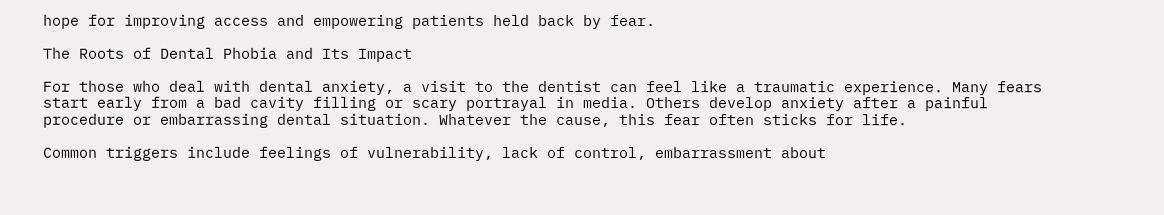hope for improving access and empowering patients held back by fear.

The Roots of Dental Phobia and Its Impact

For those who deal with dental anxiety, a visit to the dentist can feel like a traumatic experience. Many fears start early from a bad cavity filling or scary portrayal in media. Others develop anxiety after a painful procedure or embarrassing dental situation. Whatever the cause, this fear often sticks for life.

Common triggers include feelings of vulnerability, lack of control, embarrassment about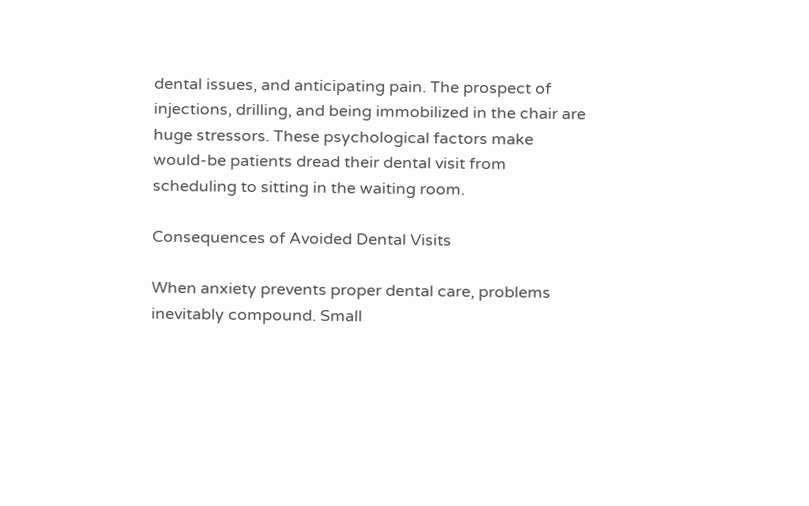dental issues, and anticipating pain. The prospect of injections, drilling, and being immobilized in the chair are huge stressors. These psychological factors make would-be patients dread their dental visit from scheduling to sitting in the waiting room.

Consequences of Avoided Dental Visits

When anxiety prevents proper dental care, problems inevitably compound. Small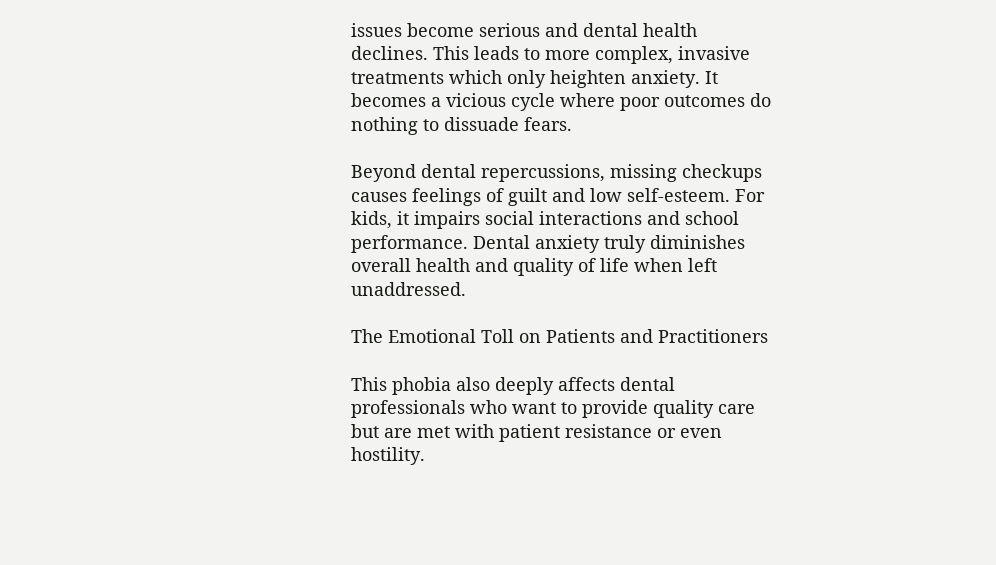issues become serious and dental health declines. This leads to more complex, invasive treatments which only heighten anxiety. It becomes a vicious cycle where poor outcomes do nothing to dissuade fears.

Beyond dental repercussions, missing checkups causes feelings of guilt and low self-esteem. For kids, it impairs social interactions and school performance. Dental anxiety truly diminishes overall health and quality of life when left unaddressed.

The Emotional Toll on Patients and Practitioners

This phobia also deeply affects dental professionals who want to provide quality care but are met with patient resistance or even hostility.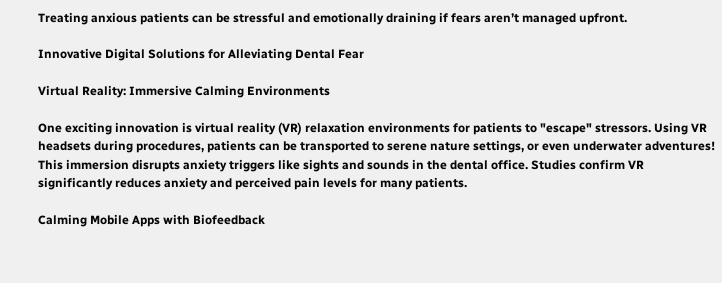Treating anxious patients can be stressful and emotionally draining if fears aren’t managed upfront.

Innovative Digital Solutions for Alleviating Dental Fear

Virtual Reality: Immersive Calming Environments

One exciting innovation is virtual reality (VR) relaxation environments for patients to "escape" stressors. Using VR headsets during procedures, patients can be transported to serene nature settings, or even underwater adventures! This immersion disrupts anxiety triggers like sights and sounds in the dental office. Studies confirm VR significantly reduces anxiety and perceived pain levels for many patients.

Calming Mobile Apps with Biofeedback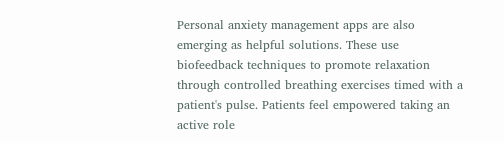Personal anxiety management apps are also emerging as helpful solutions. These use biofeedback techniques to promote relaxation through controlled breathing exercises timed with a patient's pulse. Patients feel empowered taking an active role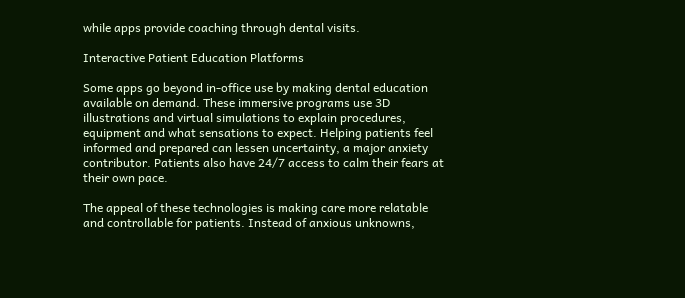while apps provide coaching through dental visits.

Interactive Patient Education Platforms

Some apps go beyond in-office use by making dental education available on demand. These immersive programs use 3D illustrations and virtual simulations to explain procedures, equipment and what sensations to expect. Helping patients feel informed and prepared can lessen uncertainty, a major anxiety contributor. Patients also have 24/7 access to calm their fears at their own pace.

The appeal of these technologies is making care more relatable and controllable for patients. Instead of anxious unknowns,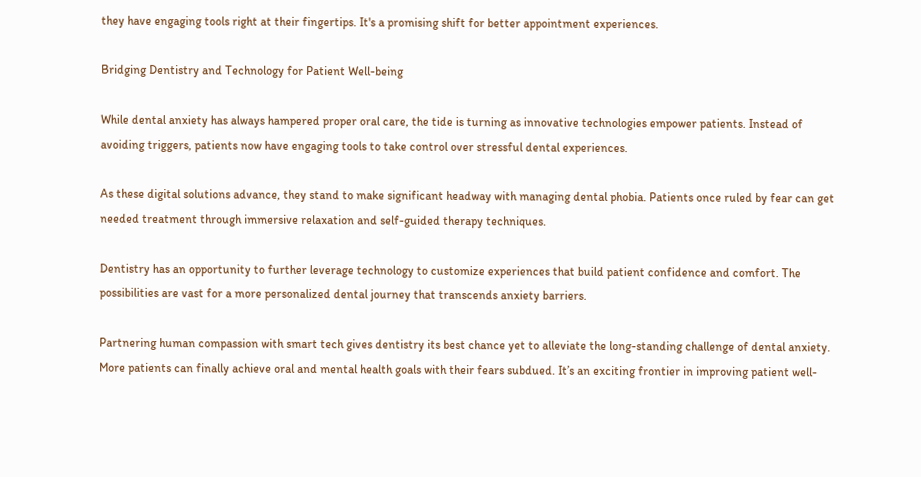they have engaging tools right at their fingertips. It's a promising shift for better appointment experiences.

Bridging Dentistry and Technology for Patient Well-being

While dental anxiety has always hampered proper oral care, the tide is turning as innovative technologies empower patients. Instead of avoiding triggers, patients now have engaging tools to take control over stressful dental experiences.

As these digital solutions advance, they stand to make significant headway with managing dental phobia. Patients once ruled by fear can get needed treatment through immersive relaxation and self-guided therapy techniques.

Dentistry has an opportunity to further leverage technology to customize experiences that build patient confidence and comfort. The possibilities are vast for a more personalized dental journey that transcends anxiety barriers.

Partnering human compassion with smart tech gives dentistry its best chance yet to alleviate the long-standing challenge of dental anxiety. More patients can finally achieve oral and mental health goals with their fears subdued. It’s an exciting frontier in improving patient well-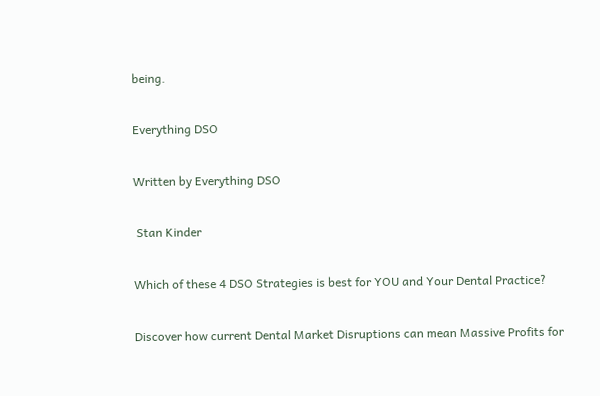being.

Everything DSO

Written by Everything DSO

 Stan Kinder

Which of these 4 DSO Strategies is best for YOU and Your Dental Practice?

Discover how current Dental Market Disruptions can mean Massive Profits for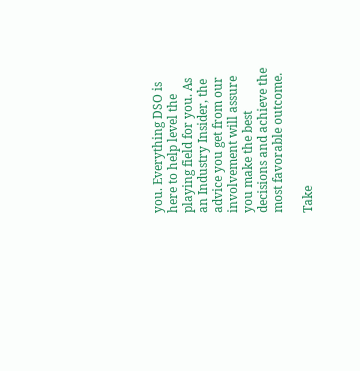you. Everything DSO is here to help level the playing field for you. As an Industry Insider, the advice you get from our involvement will assure you make the best decisions and achieve the most favorable outcome.

Take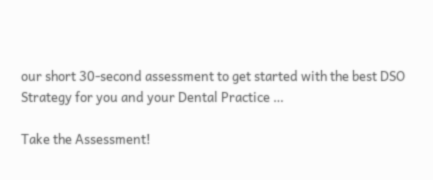our short 30-second assessment to get started with the best DSO Strategy for you and your Dental Practice …

Take the Assessment!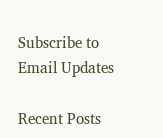Subscribe to Email Updates

Recent Posts